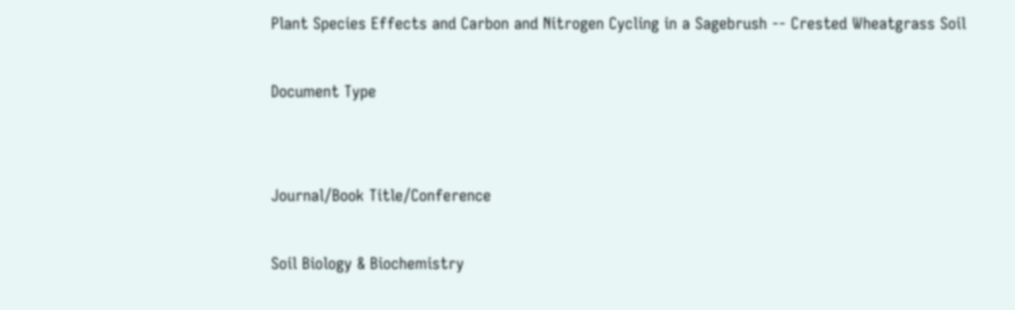Plant Species Effects and Carbon and Nitrogen Cycling in a Sagebrush -- Crested Wheatgrass Soil

Document Type


Journal/Book Title/Conference

Soil Biology & Biochemistry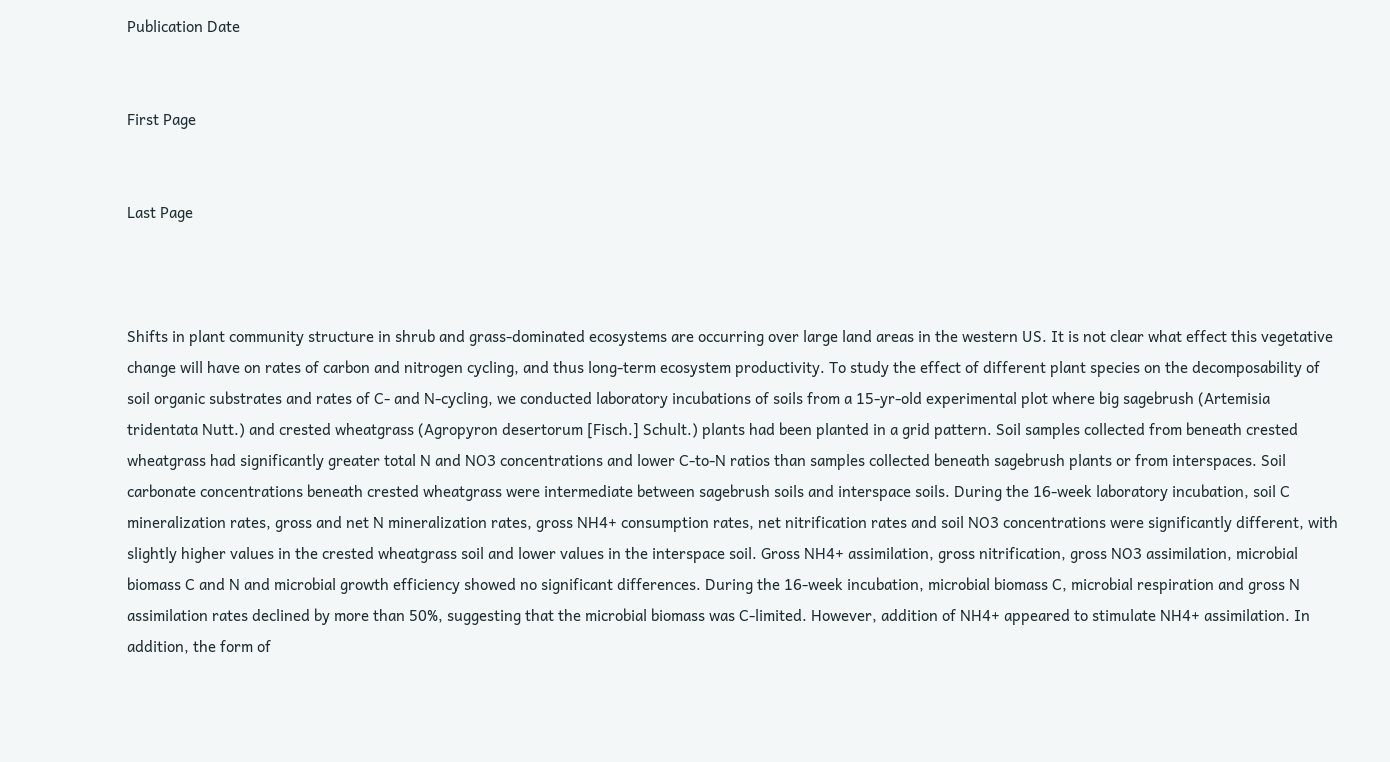Publication Date


First Page


Last Page



Shifts in plant community structure in shrub and grass-dominated ecosystems are occurring over large land areas in the western US. It is not clear what effect this vegetative change will have on rates of carbon and nitrogen cycling, and thus long-term ecosystem productivity. To study the effect of different plant species on the decomposability of soil organic substrates and rates of C- and N-cycling, we conducted laboratory incubations of soils from a 15-yr-old experimental plot where big sagebrush (Artemisia tridentata Nutt.) and crested wheatgrass (Agropyron desertorum [Fisch.] Schult.) plants had been planted in a grid pattern. Soil samples collected from beneath crested wheatgrass had significantly greater total N and NO3 concentrations and lower C-to-N ratios than samples collected beneath sagebrush plants or from interspaces. Soil carbonate concentrations beneath crested wheatgrass were intermediate between sagebrush soils and interspace soils. During the 16-week laboratory incubation, soil C mineralization rates, gross and net N mineralization rates, gross NH4+ consumption rates, net nitrification rates and soil NO3 concentrations were significantly different, with slightly higher values in the crested wheatgrass soil and lower values in the interspace soil. Gross NH4+ assimilation, gross nitrification, gross NO3 assimilation, microbial biomass C and N and microbial growth efficiency showed no significant differences. During the 16-week incubation, microbial biomass C, microbial respiration and gross N assimilation rates declined by more than 50%, suggesting that the microbial biomass was C-limited. However, addition of NH4+ appeared to stimulate NH4+ assimilation. In addition, the form of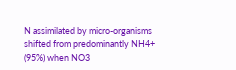N assimilated by micro-organisms shifted from predominantly NH4+ (95%) when NO3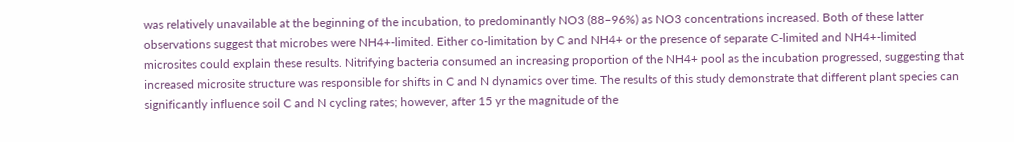was relatively unavailable at the beginning of the incubation, to predominantly NO3 (88–96%) as NO3 concentrations increased. Both of these latter observations suggest that microbes were NH4+-limited. Either co-limitation by C and NH4+ or the presence of separate C-limited and NH4+-limited microsites could explain these results. Nitrifying bacteria consumed an increasing proportion of the NH4+ pool as the incubation progressed, suggesting that increased microsite structure was responsible for shifts in C and N dynamics over time. The results of this study demonstrate that different plant species can significantly influence soil C and N cycling rates; however, after 15 yr the magnitude of the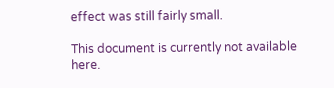effect was still fairly small.

This document is currently not available here.